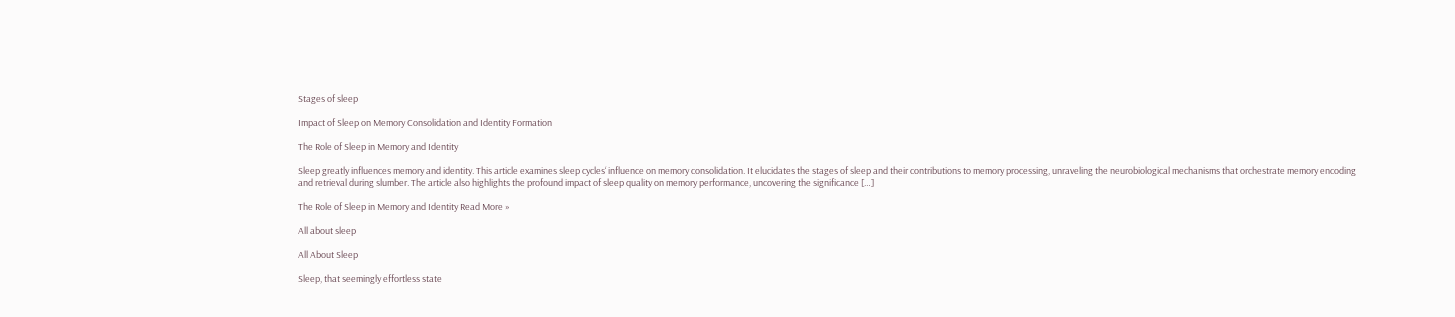Stages of sleep

Impact of Sleep on Memory Consolidation and Identity Formation

The Role of Sleep in Memory and Identity

Sleep greatly influences memory and identity. This article examines sleep cycles‘ influence on memory consolidation. It elucidates the stages of sleep and their contributions to memory processing, unraveling the neurobiological mechanisms that orchestrate memory encoding and retrieval during slumber. The article also highlights the profound impact of sleep quality on memory performance, uncovering the significance […]

The Role of Sleep in Memory and Identity Read More »

All about sleep

All About Sleep

Sleep, that seemingly effortless state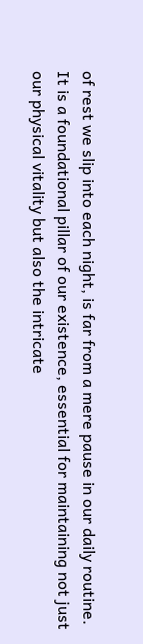of rest we slip into each night, is far from a mere pause in our daily routine. It is a foundational pillar of our existence, essential for maintaining not just our physical vitality but also the intricate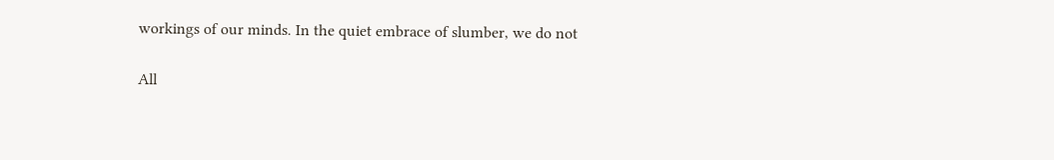workings of our minds. In the quiet embrace of slumber, we do not

All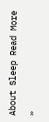About Sleep Read More »